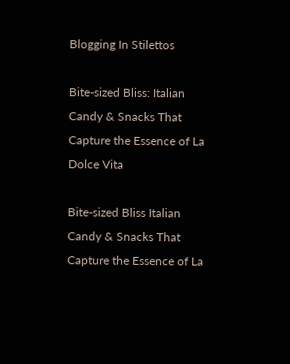Blogging In Stilettos

Bite-sized Bliss: Italian Candy & Snacks That Capture the Essence of La Dolce Vita

Bite-sized Bliss Italian Candy & Snacks That Capture the Essence of La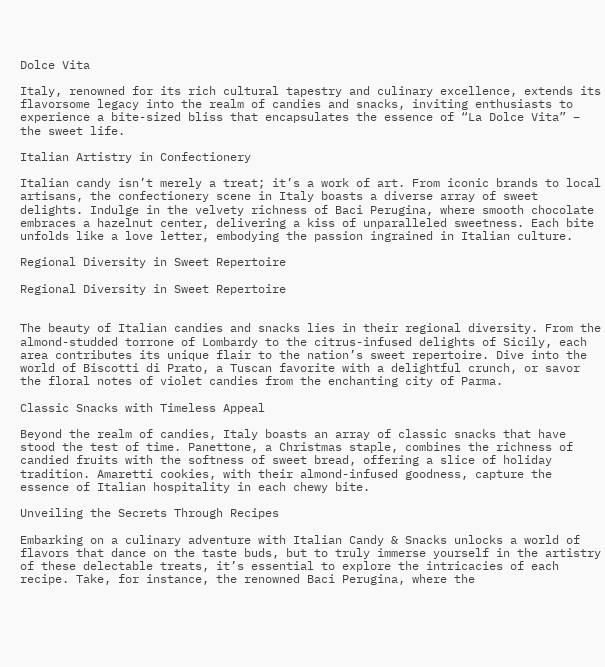Dolce Vita

Italy, renowned for its rich cultural tapestry and culinary excellence, extends its flavorsome legacy into the realm of candies and snacks, inviting enthusiasts to experience a bite-sized bliss that encapsulates the essence of “La Dolce Vita” – the sweet life.

Italian Artistry in Confectionery

Italian candy isn’t merely a treat; it’s a work of art. From iconic brands to local artisans, the confectionery scene in Italy boasts a diverse array of sweet delights. Indulge in the velvety richness of Baci Perugina, where smooth chocolate embraces a hazelnut center, delivering a kiss of unparalleled sweetness. Each bite unfolds like a love letter, embodying the passion ingrained in Italian culture.

Regional Diversity in Sweet Repertoire

Regional Diversity in Sweet Repertoire


The beauty of Italian candies and snacks lies in their regional diversity. From the almond-studded torrone of Lombardy to the citrus-infused delights of Sicily, each area contributes its unique flair to the nation’s sweet repertoire. Dive into the world of Biscotti di Prato, a Tuscan favorite with a delightful crunch, or savor the floral notes of violet candies from the enchanting city of Parma.

Classic Snacks with Timeless Appeal

Beyond the realm of candies, Italy boasts an array of classic snacks that have stood the test of time. Panettone, a Christmas staple, combines the richness of candied fruits with the softness of sweet bread, offering a slice of holiday tradition. Amaretti cookies, with their almond-infused goodness, capture the essence of Italian hospitality in each chewy bite.

Unveiling the Secrets Through Recipes

Embarking on a culinary adventure with Italian Candy & Snacks unlocks a world of flavors that dance on the taste buds, but to truly immerse yourself in the artistry of these delectable treats, it’s essential to explore the intricacies of each recipe. Take, for instance, the renowned Baci Perugina, where the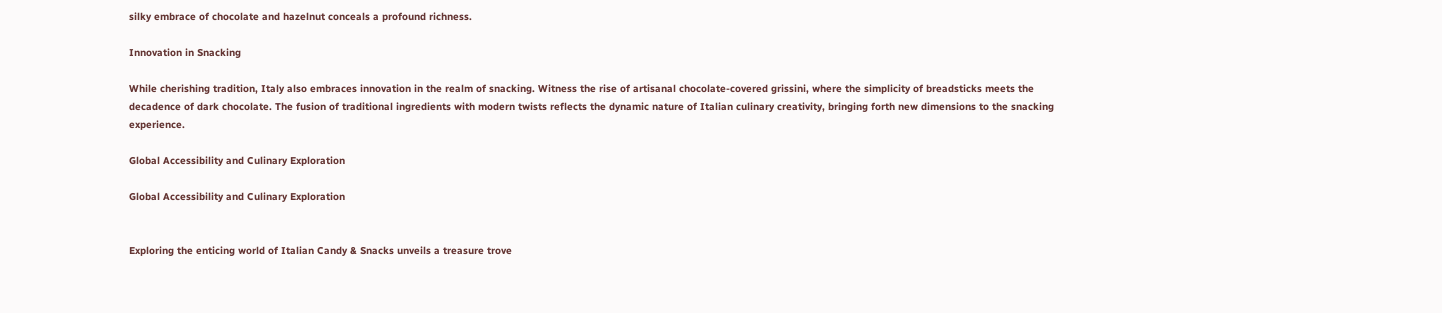silky embrace of chocolate and hazelnut conceals a profound richness.

Innovation in Snacking

While cherishing tradition, Italy also embraces innovation in the realm of snacking. Witness the rise of artisanal chocolate-covered grissini, where the simplicity of breadsticks meets the decadence of dark chocolate. The fusion of traditional ingredients with modern twists reflects the dynamic nature of Italian culinary creativity, bringing forth new dimensions to the snacking experience.

Global Accessibility and Culinary Exploration

Global Accessibility and Culinary Exploration


Exploring the enticing world of Italian Candy & Snacks unveils a treasure trove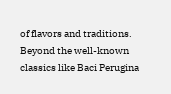of flavors and traditions. Beyond the well-known classics like Baci Perugina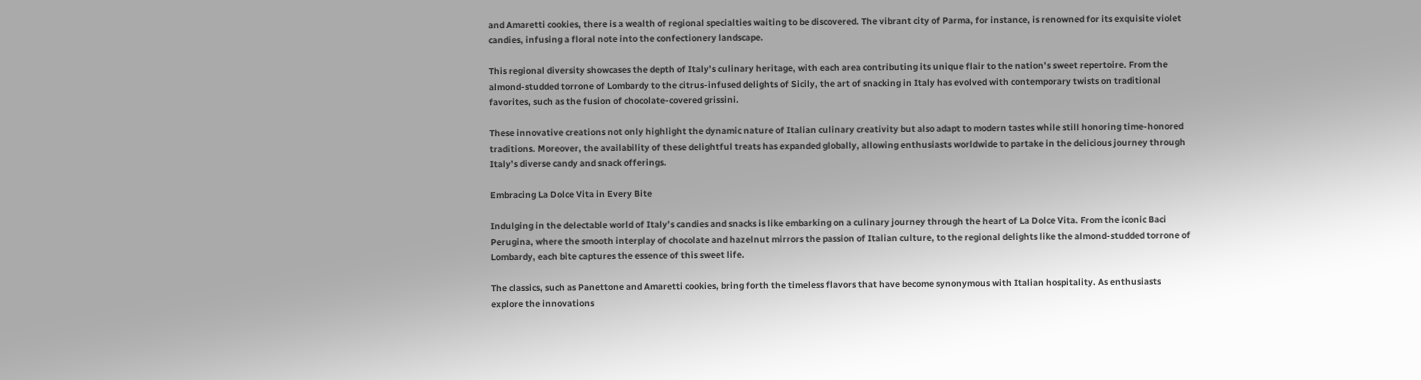and Amaretti cookies, there is a wealth of regional specialties waiting to be discovered. The vibrant city of Parma, for instance, is renowned for its exquisite violet candies, infusing a floral note into the confectionery landscape.

This regional diversity showcases the depth of Italy’s culinary heritage, with each area contributing its unique flair to the nation’s sweet repertoire. From the almond-studded torrone of Lombardy to the citrus-infused delights of Sicily, the art of snacking in Italy has evolved with contemporary twists on traditional favorites, such as the fusion of chocolate-covered grissini.

These innovative creations not only highlight the dynamic nature of Italian culinary creativity but also adapt to modern tastes while still honoring time-honored traditions. Moreover, the availability of these delightful treats has expanded globally, allowing enthusiasts worldwide to partake in the delicious journey through Italy’s diverse candy and snack offerings.

Embracing La Dolce Vita in Every Bite

Indulging in the delectable world of Italy’s candies and snacks is like embarking on a culinary journey through the heart of La Dolce Vita. From the iconic Baci Perugina, where the smooth interplay of chocolate and hazelnut mirrors the passion of Italian culture, to the regional delights like the almond-studded torrone of Lombardy, each bite captures the essence of this sweet life.

The classics, such as Panettone and Amaretti cookies, bring forth the timeless flavors that have become synonymous with Italian hospitality. As enthusiasts explore the innovations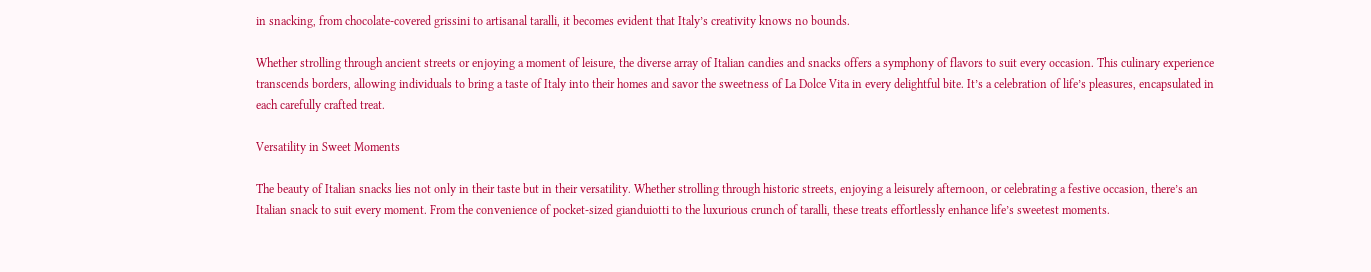in snacking, from chocolate-covered grissini to artisanal taralli, it becomes evident that Italy’s creativity knows no bounds.

Whether strolling through ancient streets or enjoying a moment of leisure, the diverse array of Italian candies and snacks offers a symphony of flavors to suit every occasion. This culinary experience transcends borders, allowing individuals to bring a taste of Italy into their homes and savor the sweetness of La Dolce Vita in every delightful bite. It’s a celebration of life’s pleasures, encapsulated in each carefully crafted treat.

Versatility in Sweet Moments

The beauty of Italian snacks lies not only in their taste but in their versatility. Whether strolling through historic streets, enjoying a leisurely afternoon, or celebrating a festive occasion, there’s an Italian snack to suit every moment. From the convenience of pocket-sized gianduiotti to the luxurious crunch of taralli, these treats effortlessly enhance life’s sweetest moments.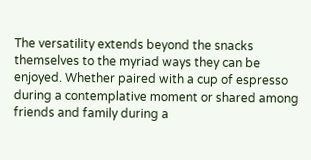The versatility extends beyond the snacks themselves to the myriad ways they can be enjoyed. Whether paired with a cup of espresso during a contemplative moment or shared among friends and family during a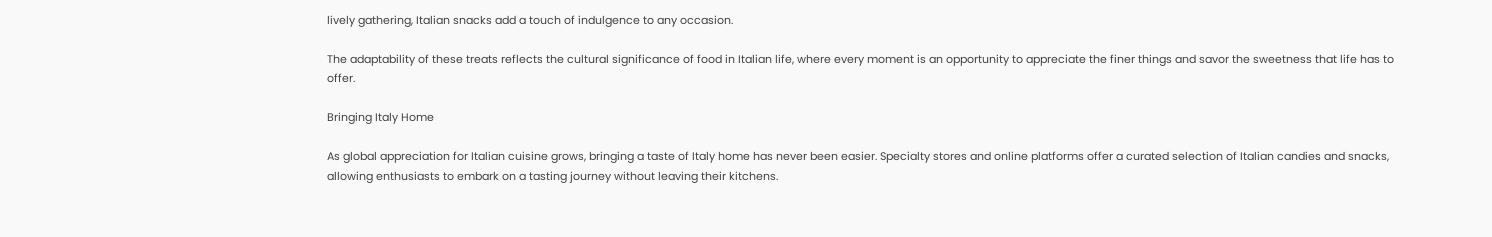lively gathering, Italian snacks add a touch of indulgence to any occasion.

The adaptability of these treats reflects the cultural significance of food in Italian life, where every moment is an opportunity to appreciate the finer things and savor the sweetness that life has to offer.

Bringing Italy Home

As global appreciation for Italian cuisine grows, bringing a taste of Italy home has never been easier. Specialty stores and online platforms offer a curated selection of Italian candies and snacks, allowing enthusiasts to embark on a tasting journey without leaving their kitchens.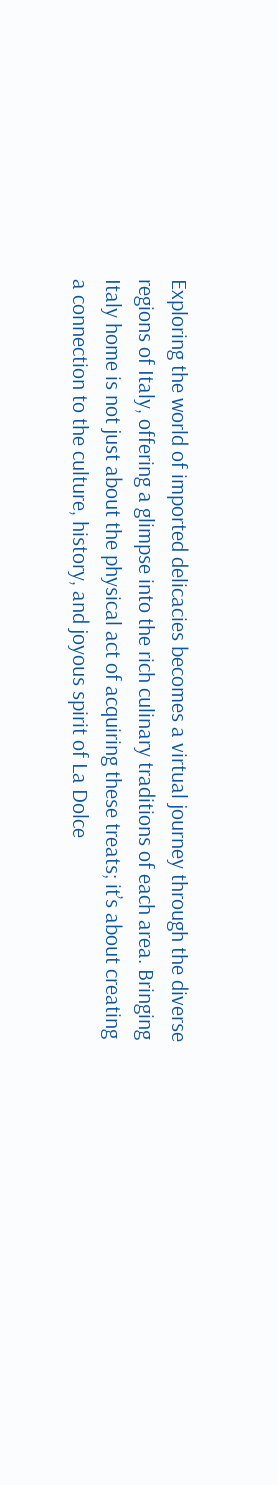Exploring the world of imported delicacies becomes a virtual journey through the diverse regions of Italy, offering a glimpse into the rich culinary traditions of each area. Bringing Italy home is not just about the physical act of acquiring these treats; it’s about creating a connection to the culture, history, and joyous spirit of La Dolce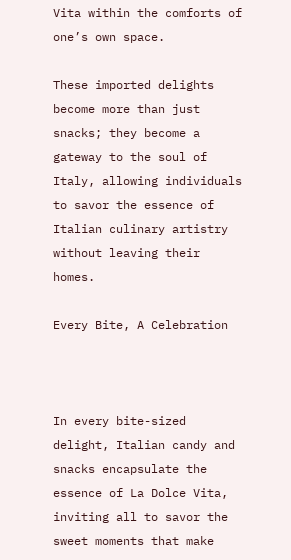Vita within the comforts of one’s own space.

These imported delights become more than just snacks; they become a gateway to the soul of Italy, allowing individuals to savor the essence of Italian culinary artistry without leaving their homes.

Every Bite, A Celebration



In every bite-sized delight, Italian candy and snacks encapsulate the essence of La Dolce Vita, inviting all to savor the sweet moments that make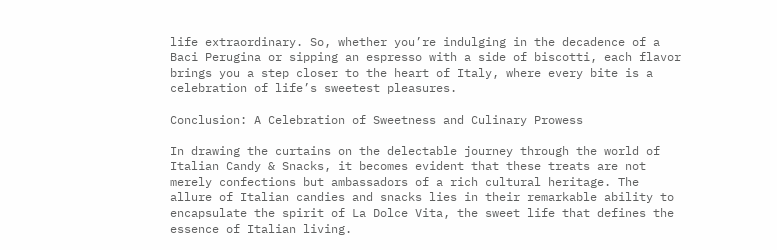life extraordinary. So, whether you’re indulging in the decadence of a Baci Perugina or sipping an espresso with a side of biscotti, each flavor brings you a step closer to the heart of Italy, where every bite is a celebration of life’s sweetest pleasures.

Conclusion: A Celebration of Sweetness and Culinary Prowess

In drawing the curtains on the delectable journey through the world of Italian Candy & Snacks, it becomes evident that these treats are not merely confections but ambassadors of a rich cultural heritage. The allure of Italian candies and snacks lies in their remarkable ability to encapsulate the spirit of La Dolce Vita, the sweet life that defines the essence of Italian living.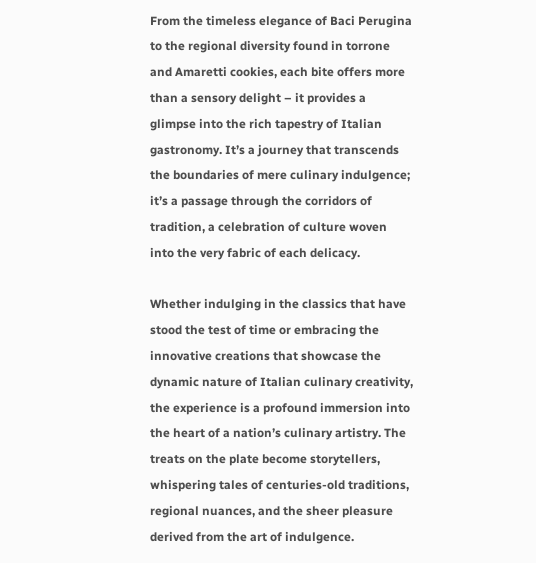From the timeless elegance of Baci Perugina to the regional diversity found in torrone and Amaretti cookies, each bite offers more than a sensory delight – it provides a glimpse into the rich tapestry of Italian gastronomy. It’s a journey that transcends the boundaries of mere culinary indulgence; it’s a passage through the corridors of tradition, a celebration of culture woven into the very fabric of each delicacy.

Whether indulging in the classics that have stood the test of time or embracing the innovative creations that showcase the dynamic nature of Italian culinary creativity, the experience is a profound immersion into the heart of a nation’s culinary artistry. The treats on the plate become storytellers, whispering tales of centuries-old traditions, regional nuances, and the sheer pleasure derived from the art of indulgence.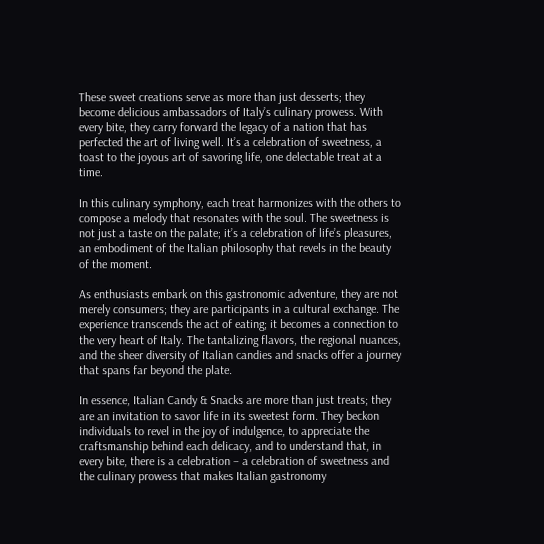These sweet creations serve as more than just desserts; they become delicious ambassadors of Italy’s culinary prowess. With every bite, they carry forward the legacy of a nation that has perfected the art of living well. It’s a celebration of sweetness, a toast to the joyous art of savoring life, one delectable treat at a time.

In this culinary symphony, each treat harmonizes with the others to compose a melody that resonates with the soul. The sweetness is not just a taste on the palate; it’s a celebration of life’s pleasures, an embodiment of the Italian philosophy that revels in the beauty of the moment.

As enthusiasts embark on this gastronomic adventure, they are not merely consumers; they are participants in a cultural exchange. The experience transcends the act of eating; it becomes a connection to the very heart of Italy. The tantalizing flavors, the regional nuances, and the sheer diversity of Italian candies and snacks offer a journey that spans far beyond the plate.

In essence, Italian Candy & Snacks are more than just treats; they are an invitation to savor life in its sweetest form. They beckon individuals to revel in the joy of indulgence, to appreciate the craftsmanship behind each delicacy, and to understand that, in every bite, there is a celebration – a celebration of sweetness and the culinary prowess that makes Italian gastronomy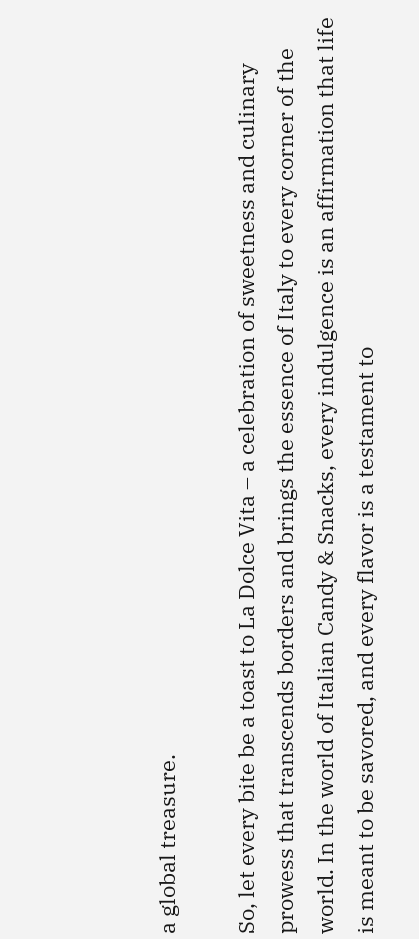a global treasure.

So, let every bite be a toast to La Dolce Vita – a celebration of sweetness and culinary prowess that transcends borders and brings the essence of Italy to every corner of the world. In the world of Italian Candy & Snacks, every indulgence is an affirmation that life is meant to be savored, and every flavor is a testament to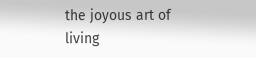the joyous art of living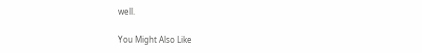well.

You Might Also Like